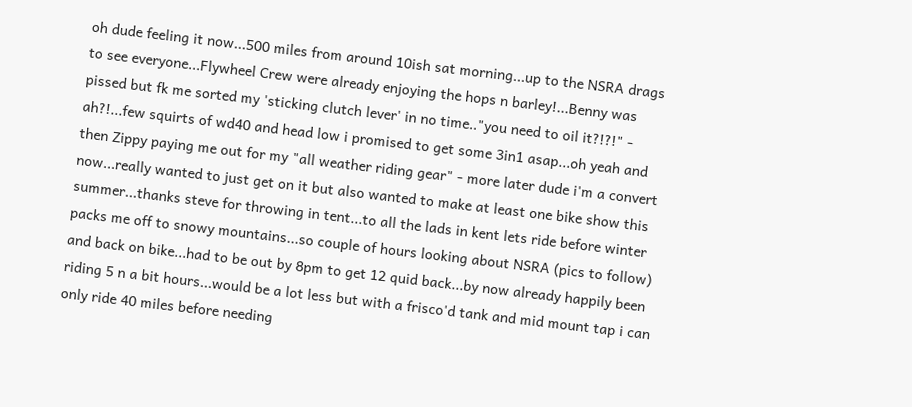oh dude feeling it now...500 miles from around 10ish sat morning...up to the NSRA drags to see everyone...Flywheel Crew were already enjoying the hops n barley!...Benny was pissed but fk me sorted my 'sticking clutch lever' in no time.."you need to oil it?!?!" - ah?!...few squirts of wd40 and head low i promised to get some 3in1 asap...oh yeah and then Zippy paying me out for my "all weather riding gear" - more later dude i'm a convert now...really wanted to just get on it but also wanted to make at least one bike show this summer...thanks steve for throwing in tent...to all the lads in kent lets ride before winter packs me off to snowy mountains...so couple of hours looking about NSRA (pics to follow) and back on bike...had to be out by 8pm to get 12 quid back...by now already happily been riding 5 n a bit hours...would be a lot less but with a frisco'd tank and mid mount tap i can only ride 40 miles before needing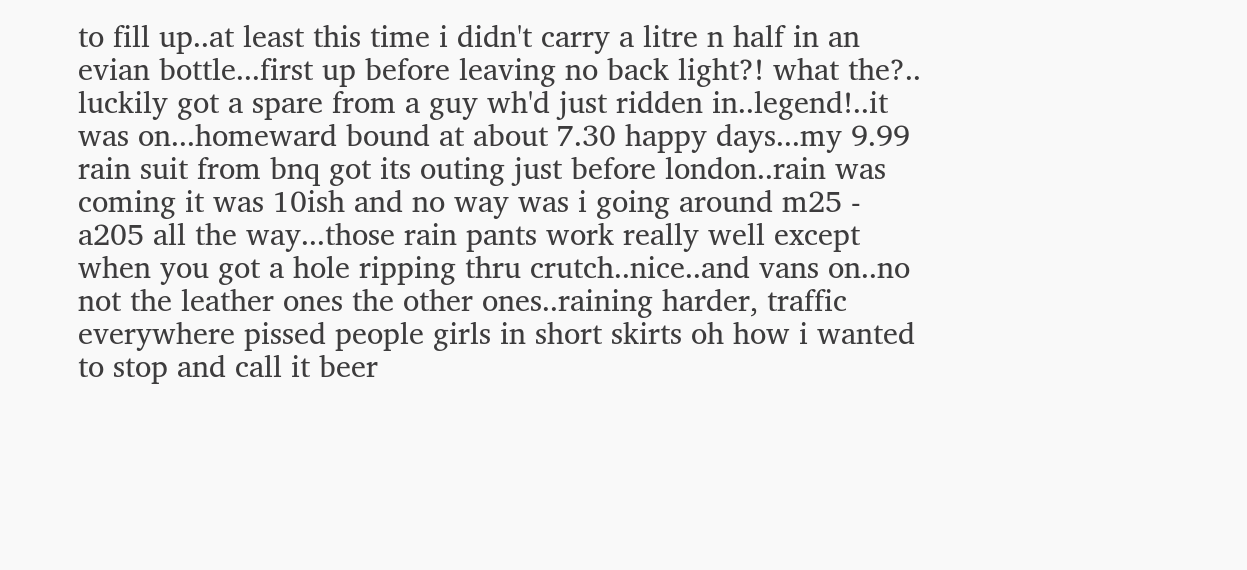to fill up..at least this time i didn't carry a litre n half in an evian bottle...first up before leaving no back light?! what the?.. luckily got a spare from a guy wh'd just ridden in..legend!..it was on...homeward bound at about 7.30 happy days...my 9.99 rain suit from bnq got its outing just before london..rain was coming it was 10ish and no way was i going around m25 - a205 all the way...those rain pants work really well except when you got a hole ripping thru crutch..nice..and vans on..no not the leather ones the other ones..raining harder, traffic everywhere pissed people girls in short skirts oh how i wanted to stop and call it beer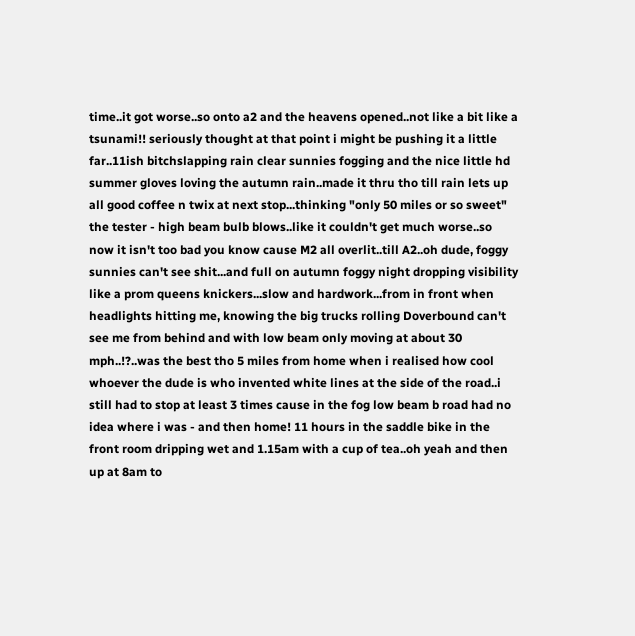time..it got worse..so onto a2 and the heavens opened..not like a bit like a tsunami!! seriously thought at that point i might be pushing it a little far..11ish bitchslapping rain clear sunnies fogging and the nice little hd summer gloves loving the autumn rain..made it thru tho till rain lets up all good coffee n twix at next stop...thinking "only 50 miles or so sweet" the tester - high beam bulb blows..like it couldn't get much worse..so now it isn't too bad you know cause M2 all overlit..till A2..oh dude, foggy sunnies can't see shit...and full on autumn foggy night dropping visibility like a prom queens knickers...slow and hardwork...from in front when headlights hitting me, knowing the big trucks rolling Doverbound can't see me from behind and with low beam only moving at about 30 mph..!?..was the best tho 5 miles from home when i realised how cool whoever the dude is who invented white lines at the side of the road..i still had to stop at least 3 times cause in the fog low beam b road had no idea where i was - and then home! 11 hours in the saddle bike in the front room dripping wet and 1.15am with a cup of tea..oh yeah and then up at 8am to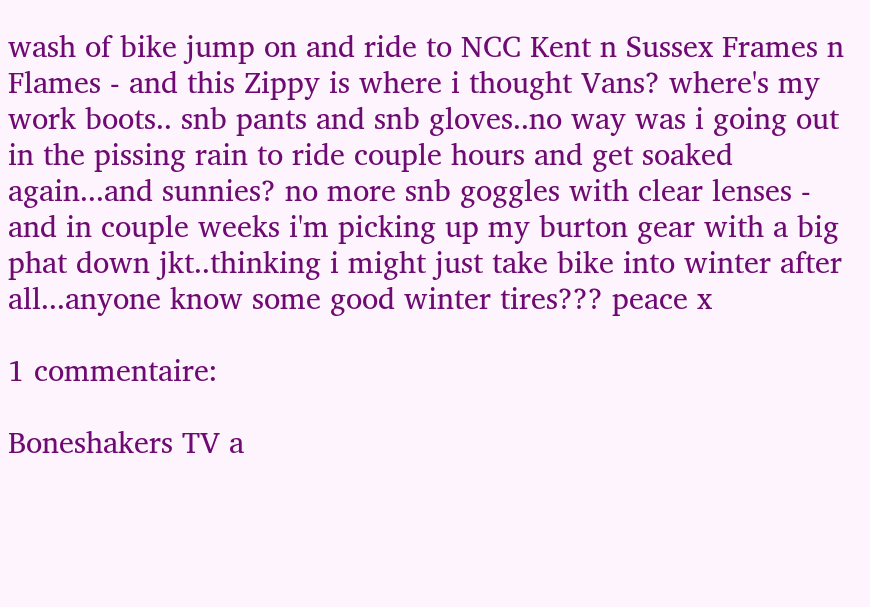wash of bike jump on and ride to NCC Kent n Sussex Frames n Flames - and this Zippy is where i thought Vans? where's my work boots.. snb pants and snb gloves..no way was i going out in the pissing rain to ride couple hours and get soaked again...and sunnies? no more snb goggles with clear lenses - and in couple weeks i'm picking up my burton gear with a big phat down jkt..thinking i might just take bike into winter after all...anyone know some good winter tires??? peace x

1 commentaire:

Boneshakers TV a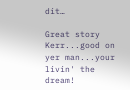dit…

Great story Kerr...good on yer man...your livin' the dream!